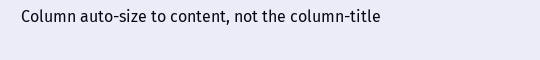Column auto-size to content, not the column-title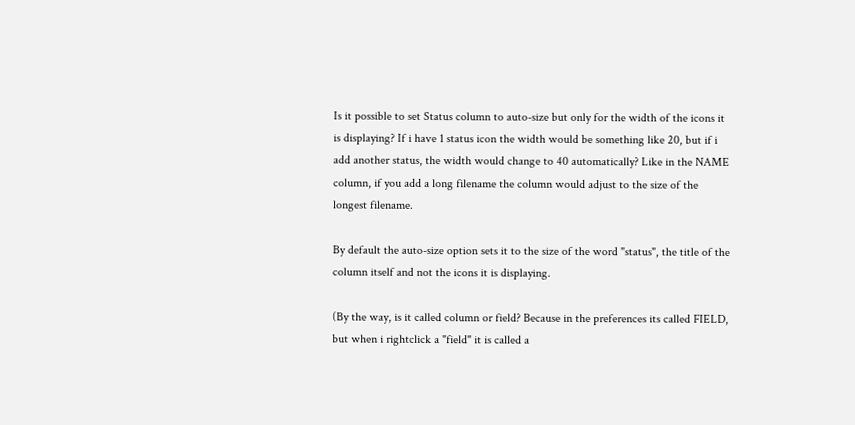Is it possible to set Status column to auto-size but only for the width of the icons it is displaying? If i have 1 status icon the width would be something like 20, but if i add another status, the width would change to 40 automatically? Like in the NAME column, if you add a long filename the column would adjust to the size of the longest filename.

By default the auto-size option sets it to the size of the word "status", the title of the column itself and not the icons it is displaying.

(By the way, is it called column or field? Because in the preferences its called FIELD, but when i rightclick a "field" it is called a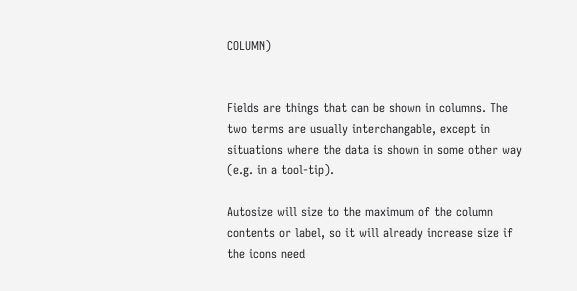COLUMN)


Fields are things that can be shown in columns. The two terms are usually interchangable, except in situations where the data is shown in some other way (e.g. in a tool-tip).

Autosize will size to the maximum of the column contents or label, so it will already increase size if the icons need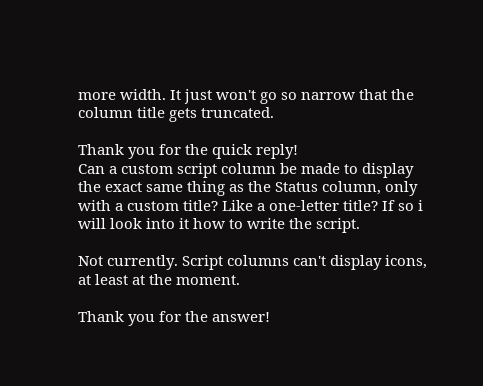more width. It just won't go so narrow that the column title gets truncated.

Thank you for the quick reply!
Can a custom script column be made to display the exact same thing as the Status column, only with a custom title? Like a one-letter title? If so i will look into it how to write the script.

Not currently. Script columns can't display icons, at least at the moment.

Thank you for the answer!